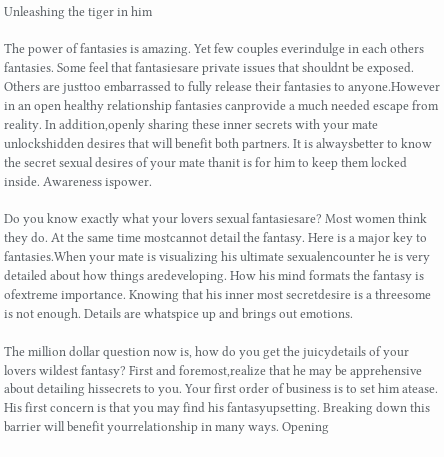Unleashing the tiger in him

The power of fantasies is amazing. Yet few couples everindulge in each others fantasies. Some feel that fantasiesare private issues that shouldnt be exposed. Others are justtoo embarrassed to fully release their fantasies to anyone.However in an open healthy relationship fantasies canprovide a much needed escape from reality. In addition,openly sharing these inner secrets with your mate unlockshidden desires that will benefit both partners. It is alwaysbetter to know the secret sexual desires of your mate thanit is for him to keep them locked inside. Awareness ispower.

Do you know exactly what your lovers sexual fantasiesare? Most women think they do. At the same time mostcannot detail the fantasy. Here is a major key to fantasies.When your mate is visualizing his ultimate sexualencounter he is very detailed about how things aredeveloping. How his mind formats the fantasy is ofextreme importance. Knowing that his inner most secretdesire is a threesome is not enough. Details are whatspice up and brings out emotions.

The million dollar question now is, how do you get the juicydetails of your lovers wildest fantasy? First and foremost,realize that he may be apprehensive about detailing hissecrets to you. Your first order of business is to set him atease. His first concern is that you may find his fantasyupsetting. Breaking down this barrier will benefit yourrelationship in many ways. Opening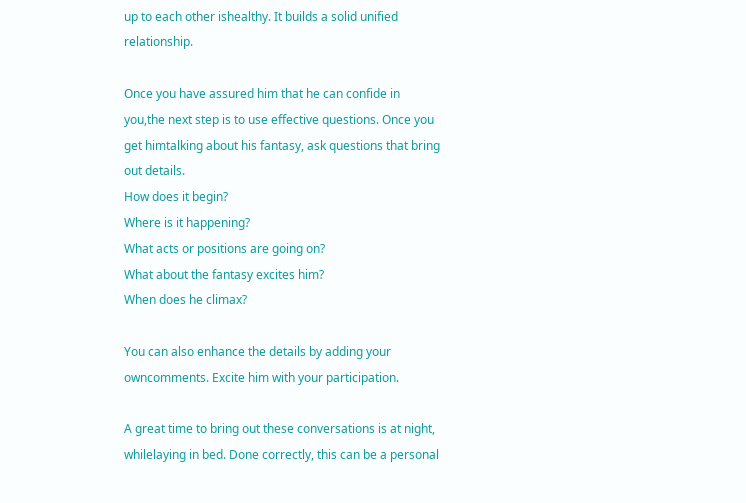up to each other ishealthy. It builds a solid unified relationship.

Once you have assured him that he can confide in you,the next step is to use effective questions. Once you get himtalking about his fantasy, ask questions that bring out details.
How does it begin?
Where is it happening?
What acts or positions are going on?
What about the fantasy excites him?
When does he climax?

You can also enhance the details by adding your owncomments. Excite him with your participation.

A great time to bring out these conversations is at night, whilelaying in bed. Done correctly, this can be a personal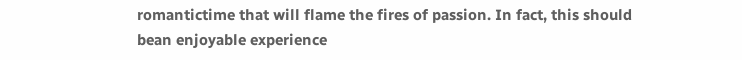romantictime that will flame the fires of passion. In fact, this should bean enjoyable experience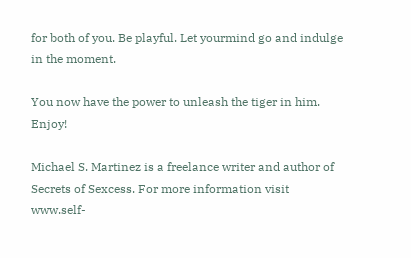for both of you. Be playful. Let yourmind go and indulge in the moment.

You now have the power to unleash the tiger in him. Enjoy!

Michael S. Martinez is a freelance writer and author of Secrets of Sexcess. For more information visit www.self-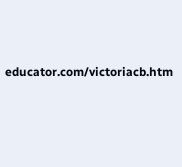educator.com/victoriacb.htm